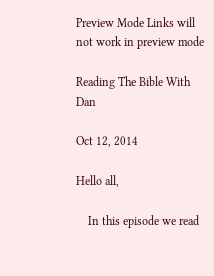Preview Mode Links will not work in preview mode

Reading The Bible With Dan

Oct 12, 2014

Hello all,

    In this episode we read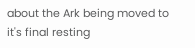about the Ark being moved to it's final resting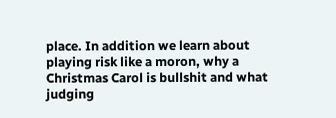place. In addition we learn about playing risk like a moron, why a Christmas Carol is bullshit and what judging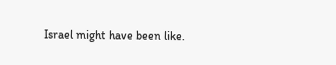Israel might have been like.